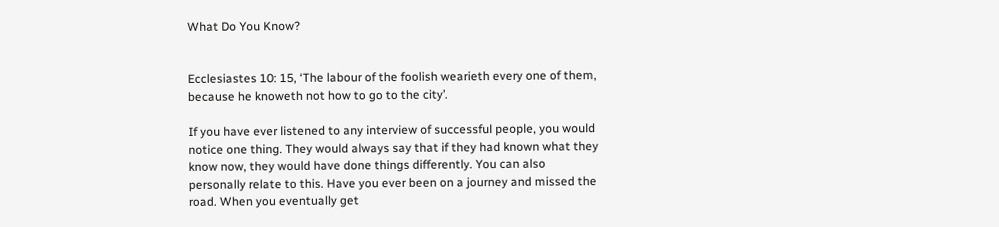What Do You Know?


Ecclesiastes 10: 15, ‘The labour of the foolish wearieth every one of them, because he knoweth not how to go to the city’.

If you have ever listened to any interview of successful people, you would notice one thing. They would always say that if they had known what they know now, they would have done things differently. You can also personally relate to this. Have you ever been on a journey and missed the road. When you eventually get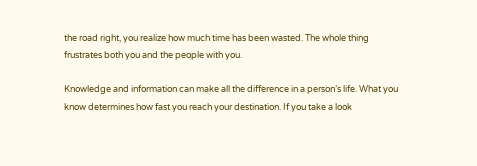the road right, you realize how much time has been wasted. The whole thing frustrates both you and the people with you.

Knowledge and information can make all the difference in a person’s life. What you know determines how fast you reach your destination. If you take a look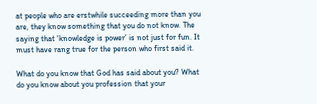at people who are erstwhile succeeding more than you are, they know something that you do not know. The saying that ‘knowledge is power’ is not just for fun. It must have rang true for the person who first said it.

What do you know that God has said about you? What do you know about you profession that your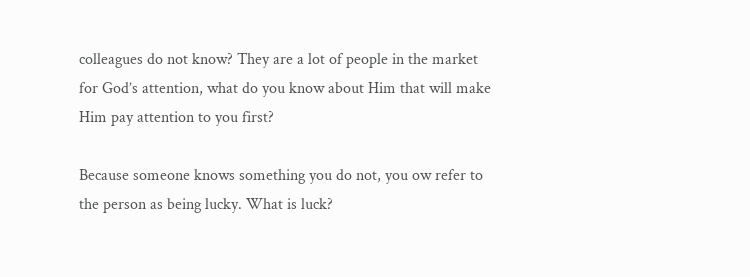colleagues do not know? They are a lot of people in the market for God’s attention, what do you know about Him that will make Him pay attention to you first?

Because someone knows something you do not, you ow refer to the person as being lucky. What is luck?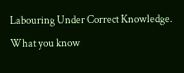Labouring Under Correct Knowledge. What you know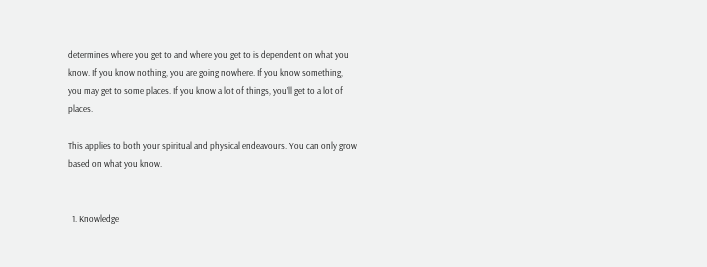determines where you get to and where you get to is dependent on what you know. If you know nothing, you are going nowhere. If you know something, you may get to some places. If you know a lot of things, you’ll get to a lot of places.

This applies to both your spiritual and physical endeavours. You can only grow based on what you know.


  1. Knowledge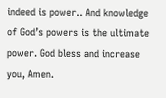indeed is power.. And knowledge of God’s powers is the ultimate power. God bless and increase you, Amen.